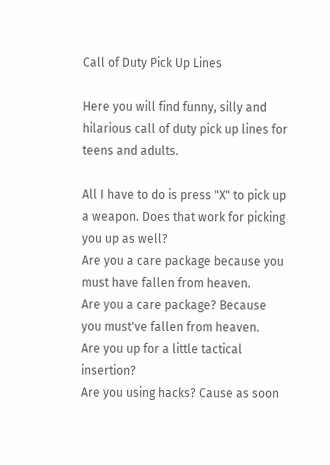Call of Duty Pick Up Lines

Here you will find funny, silly and hilarious call of duty pick up lines for teens and adults.

All I have to do is press "X" to pick up a weapon. Does that work for picking you up as well?
Are you a care package because you must have fallen from heaven.
Are you a care package? Because you must've fallen from heaven.
Are you up for a little tactical insertion?
Are you using hacks? Cause as soon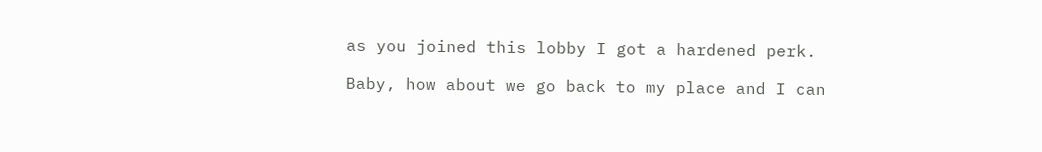as you joined this lobby I got a hardened perk.

Baby, how about we go back to my place and I can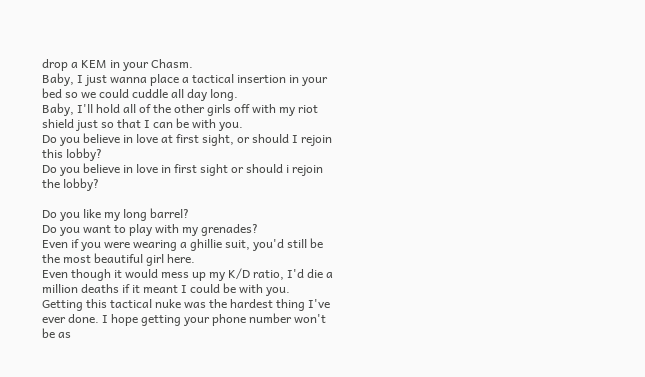drop a KEM in your Chasm.
Baby, I just wanna place a tactical insertion in your bed so we could cuddle all day long.
Baby, I'll hold all of the other girls off with my riot shield just so that I can be with you.
Do you believe in love at first sight, or should I rejoin this lobby?
Do you believe in love in first sight or should i rejoin the lobby?

Do you like my long barrel?
Do you want to play with my grenades?
Even if you were wearing a ghillie suit, you'd still be the most beautiful girl here.
Even though it would mess up my K/D ratio, I'd die a million deaths if it meant I could be with you.
Getting this tactical nuke was the hardest thing I've ever done. I hope getting your phone number won't be as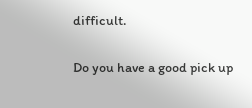difficult.

Do you have a good pick up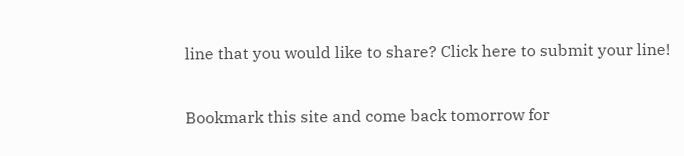line that you would like to share? Click here to submit your line!

Bookmark this site and come back tomorrow for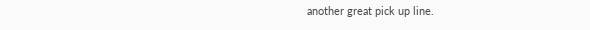another great pick up line.